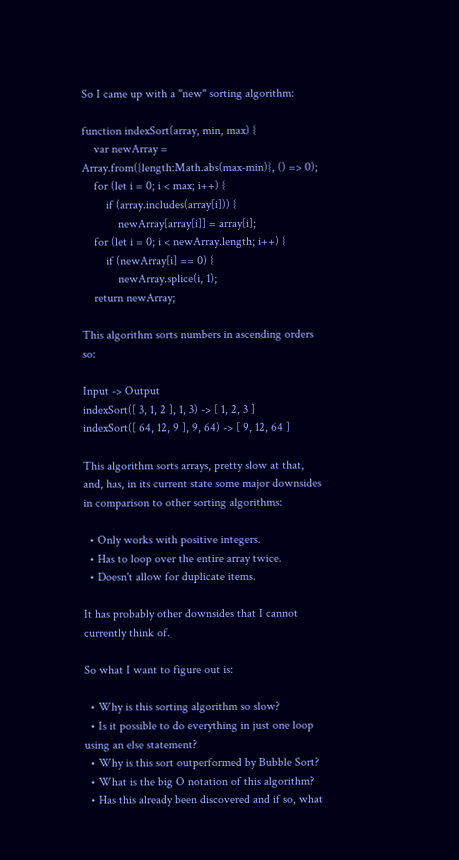So I came up with a "new" sorting algorithm:

function indexSort(array, min, max) {
    var newArray = Array.from({length:Math.abs(max-min)}, () => 0);
    for (let i = 0; i < max; i++) {
        if (array.includes(array[i])) {
            newArray[array[i]] = array[i];
    for (let i = 0; i < newArray.length; i++) {
        if (newArray[i] == 0) {
            newArray.splice(i, 1);
    return newArray;

This algorithm sorts numbers in ascending orders so:

Input -> Output
indexSort([ 3, 1, 2 ], 1, 3) -> [ 1, 2, 3 ]
indexSort([ 64, 12, 9 ], 9, 64) -> [ 9, 12, 64 ]

This algorithm sorts arrays, pretty slow at that, and, has, in its current state some major downsides in comparison to other sorting algorithms:

  • Only works with positive integers.
  • Has to loop over the entire array twice.
  • Doesn't allow for duplicate items.

It has probably other downsides that I cannot currently think of.

So what I want to figure out is:

  • Why is this sorting algorithm so slow?
  • Is it possible to do everything in just one loop using an else statement?
  • Why is this sort outperformed by Bubble Sort?
  • What is the big O notation of this algorithm?
  • Has this already been discovered and if so, what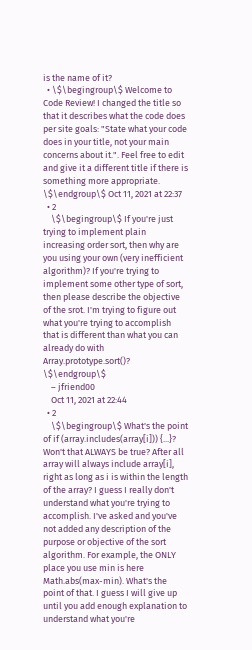is the name of it?
  • \$\begingroup\$ Welcome to Code Review! I changed the title so that it describes what the code does per site goals: "State what your code does in your title, not your main concerns about it.". Feel free to edit and give it a different title if there is something more appropriate. \$\endgroup\$ Oct 11, 2021 at 22:37
  • 2
    \$\begingroup\$ If you're just trying to implement plain increasing order sort, then why are you using your own (very inefficient algorithm)? If you're trying to implement some other type of sort, then please describe the objective of the srot. I'm trying to figure out what you're trying to accomplish that is different than what you can already do with Array.prototype.sort()? \$\endgroup\$
    – jfriend00
    Oct 11, 2021 at 22:44
  • 2
    \$\begingroup\$ What's the point of if (array.includes(array[i])) {...}? Won't that ALWAYS be true? After all array will always include array[i], right as long as i is within the length of the array? I guess I really don't understand what you're trying to accomplish. I've asked and you've not added any description of the purpose or objective of the sort algorithm. For example, the ONLY place you use min is here Math.abs(max-min). What's the point of that. I guess I will give up until you add enough explanation to understand what you're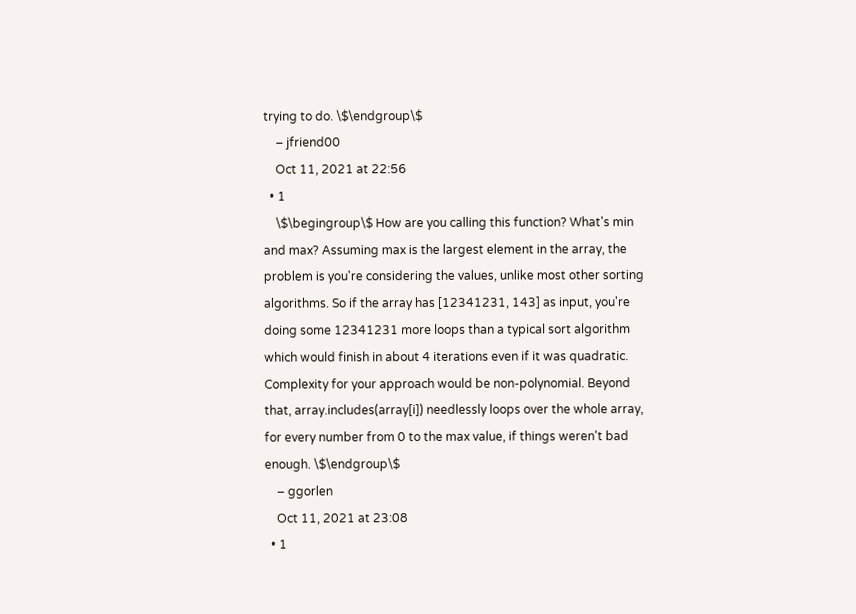trying to do. \$\endgroup\$
    – jfriend00
    Oct 11, 2021 at 22:56
  • 1
    \$\begingroup\$ How are you calling this function? What's min and max? Assuming max is the largest element in the array, the problem is you're considering the values, unlike most other sorting algorithms. So if the array has [12341231, 143] as input, you're doing some 12341231 more loops than a typical sort algorithm which would finish in about 4 iterations even if it was quadratic. Complexity for your approach would be non-polynomial. Beyond that, array.includes(array[i]) needlessly loops over the whole array, for every number from 0 to the max value, if things weren't bad enough. \$\endgroup\$
    – ggorlen
    Oct 11, 2021 at 23:08
  • 1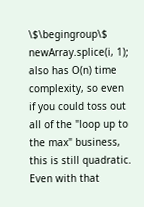\$\begingroup\$ newArray.splice(i, 1); also has O(n) time complexity, so even if you could toss out all of the "loop up to the max" business, this is still quadratic. Even with that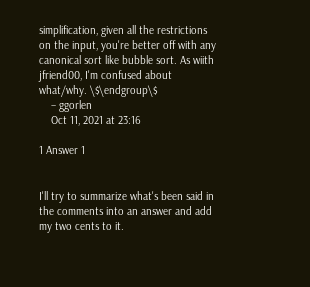simplification, given all the restrictions on the input, you're better off with any canonical sort like bubble sort. As wiith jfriend00, I'm confused about what/why. \$\endgroup\$
    – ggorlen
    Oct 11, 2021 at 23:16

1 Answer 1


I'll try to summarize what's been said in the comments into an answer and add my two cents to it.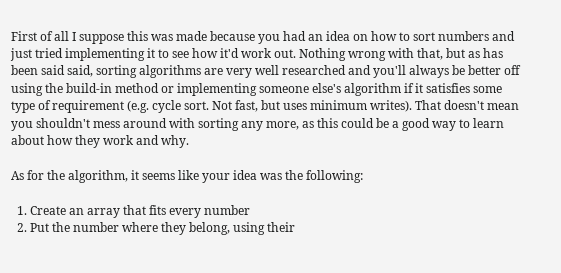First of all I suppose this was made because you had an idea on how to sort numbers and just tried implementing it to see how it'd work out. Nothing wrong with that, but as has been said said, sorting algorithms are very well researched and you'll always be better off using the build-in method or implementing someone else's algorithm if it satisfies some type of requirement (e.g. cycle sort. Not fast, but uses minimum writes). That doesn't mean you shouldn't mess around with sorting any more, as this could be a good way to learn about how they work and why.

As for the algorithm, it seems like your idea was the following:

  1. Create an array that fits every number
  2. Put the number where they belong, using their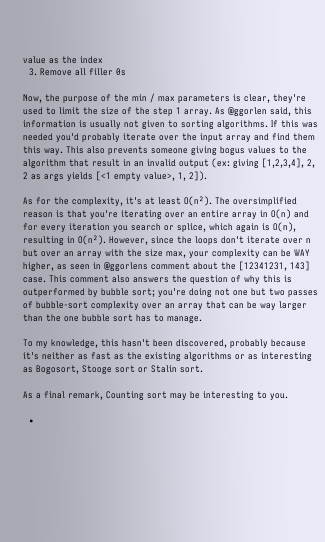value as the index
  3. Remove all filler 0s

Now, the purpose of the min / max parameters is clear, they're used to limit the size of the step 1 array. As @ggorlen said, this information is usually not given to sorting algorithms. If this was needed you'd probably iterate over the input array and find them this way. This also prevents someone giving bogus values to the algorithm that result in an invalid output (ex: giving [1,2,3,4], 2, 2 as args yields [<1 empty value>, 1, 2]).

As for the complexity, it's at least O(n²). The oversimplified reason is that you're iterating over an entire array in O(n) and for every iteration you search or splice, which again is O(n), resulting in O(n²). However, since the loops don't iterate over n but over an array with the size max, your complexity can be WAY higher, as seen in @ggorlens comment about the [12341231, 143] case. This comment also answers the question of why this is outperformed by bubble sort; you're doing not one but two passes of bubble-sort complexity over an array that can be way larger than the one bubble sort has to manage.

To my knowledge, this hasn't been discovered, probably because it's neither as fast as the existing algorithms or as interesting as Bogosort, Stooge sort or Stalin sort.

As a final remark, Counting sort may be interesting to you.

  •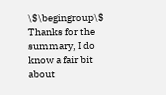\$\begingroup\$ Thanks for the summary, I do know a fair bit about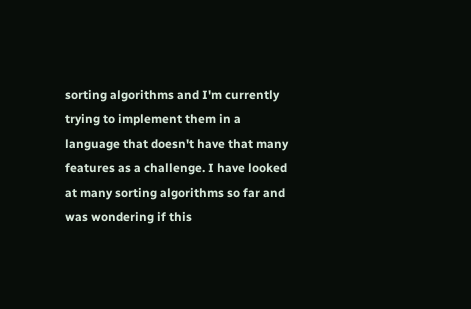sorting algorithms and I'm currently trying to implement them in a language that doesn't have that many features as a challenge. I have looked at many sorting algorithms so far and was wondering if this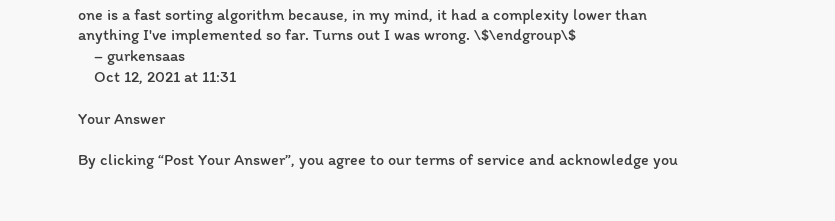one is a fast sorting algorithm because, in my mind, it had a complexity lower than anything I've implemented so far. Turns out I was wrong. \$\endgroup\$
    – gurkensaas
    Oct 12, 2021 at 11:31

Your Answer

By clicking “Post Your Answer”, you agree to our terms of service and acknowledge you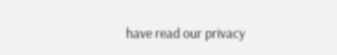have read our privacy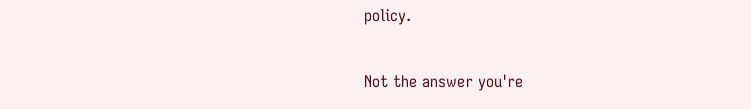policy.

Not the answer you're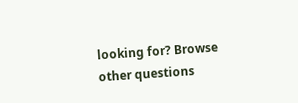looking for? Browse other questions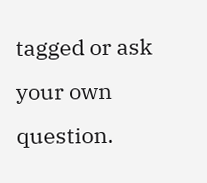tagged or ask your own question.